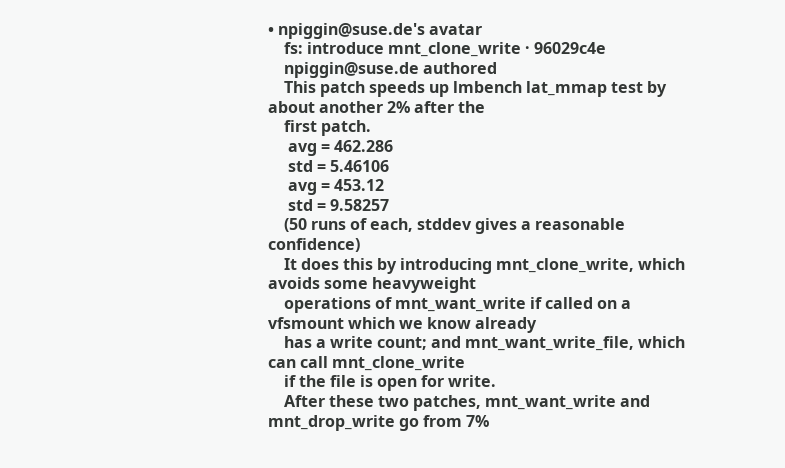• npiggin@suse.de's avatar
    fs: introduce mnt_clone_write · 96029c4e
    npiggin@suse.de authored
    This patch speeds up lmbench lat_mmap test by about another 2% after the
    first patch.
     avg = 462.286
     std = 5.46106
     avg = 453.12
     std = 9.58257
    (50 runs of each, stddev gives a reasonable confidence)
    It does this by introducing mnt_clone_write, which avoids some heavyweight
    operations of mnt_want_write if called on a vfsmount which we know already
    has a write count; and mnt_want_write_file, which can call mnt_clone_write
    if the file is open for write.
    After these two patches, mnt_want_write and mnt_drop_write go from 7%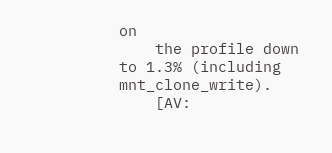on
    the profile down to 1.3% (including mnt_clone_write).
    [AV: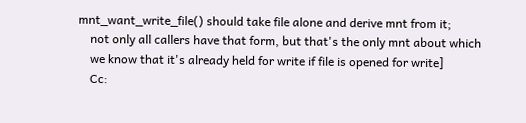mnt_want_write_file() should take file alone and derive mnt from it;
    not only all callers have that form, but that's the only mnt about which
    we know that it's already held for write if file is opened for write]
    Cc: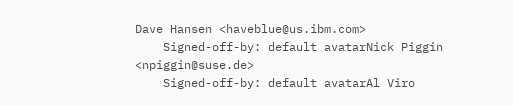Dave Hansen <haveblue@us.ibm.com>
    Signed-off-by: default avatarNick Piggin <npiggin@suse.de>
    Signed-off-by: default avatarAl Viro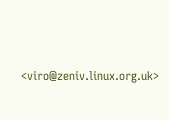<viro@zeniv.linux.org.uk>